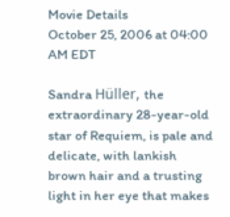Movie Details
October 25, 2006 at 04:00 AM EDT

Sandra Hüller, the extraordinary 28-year-old star of Requiem, is pale and delicate, with lankish brown hair and a trusting light in her eye that makes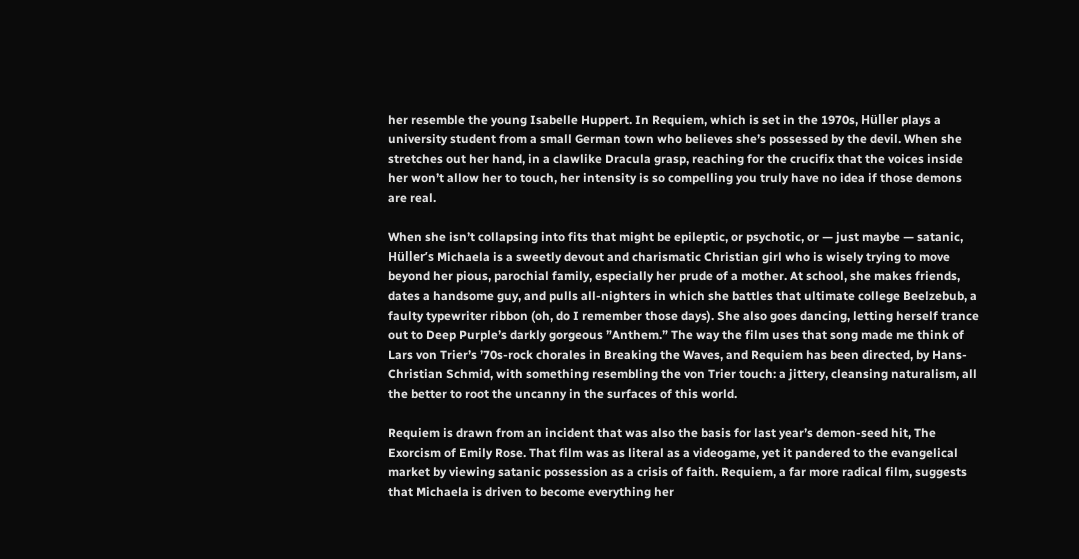her resemble the young Isabelle Huppert. In Requiem, which is set in the 1970s, Hüller plays a university student from a small German town who believes she’s possessed by the devil. When she stretches out her hand, in a clawlike Dracula grasp, reaching for the crucifix that the voices inside her won’t allow her to touch, her intensity is so compelling you truly have no idea if those demons are real.

When she isn’t collapsing into fits that might be epileptic, or psychotic, or — just maybe — satanic, Hüller’s Michaela is a sweetly devout and charismatic Christian girl who is wisely trying to move beyond her pious, parochial family, especially her prude of a mother. At school, she makes friends, dates a handsome guy, and pulls all-nighters in which she battles that ultimate college Beelzebub, a faulty typewriter ribbon (oh, do I remember those days). She also goes dancing, letting herself trance out to Deep Purple’s darkly gorgeous ”Anthem.” The way the film uses that song made me think of Lars von Trier’s ’70s-rock chorales in Breaking the Waves, and Requiem has been directed, by Hans-Christian Schmid, with something resembling the von Trier touch: a jittery, cleansing naturalism, all the better to root the uncanny in the surfaces of this world.

Requiem is drawn from an incident that was also the basis for last year’s demon-seed hit, The Exorcism of Emily Rose. That film was as literal as a videogame, yet it pandered to the evangelical market by viewing satanic possession as a crisis of faith. Requiem, a far more radical film, suggests that Michaela is driven to become everything her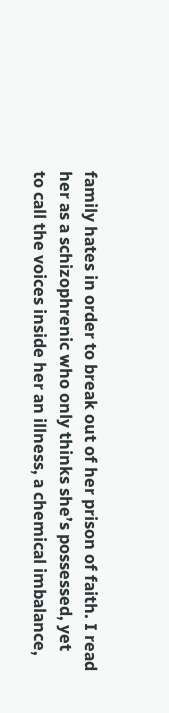family hates in order to break out of her prison of faith. I read her as a schizophrenic who only thinks she’s possessed, yet to call the voices inside her an illness, a chemical imbalance,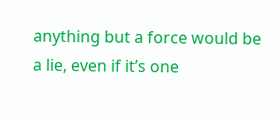anything but a force would be a lie, even if it’s one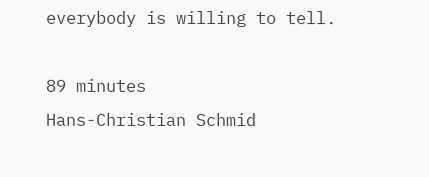everybody is willing to tell.

89 minutes
Hans-Christian Schmid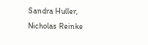Sandra Huller,
Nicholas Reinke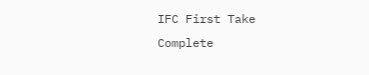IFC First Take
Complete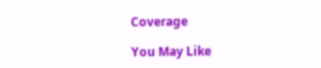Coverage

You May Like